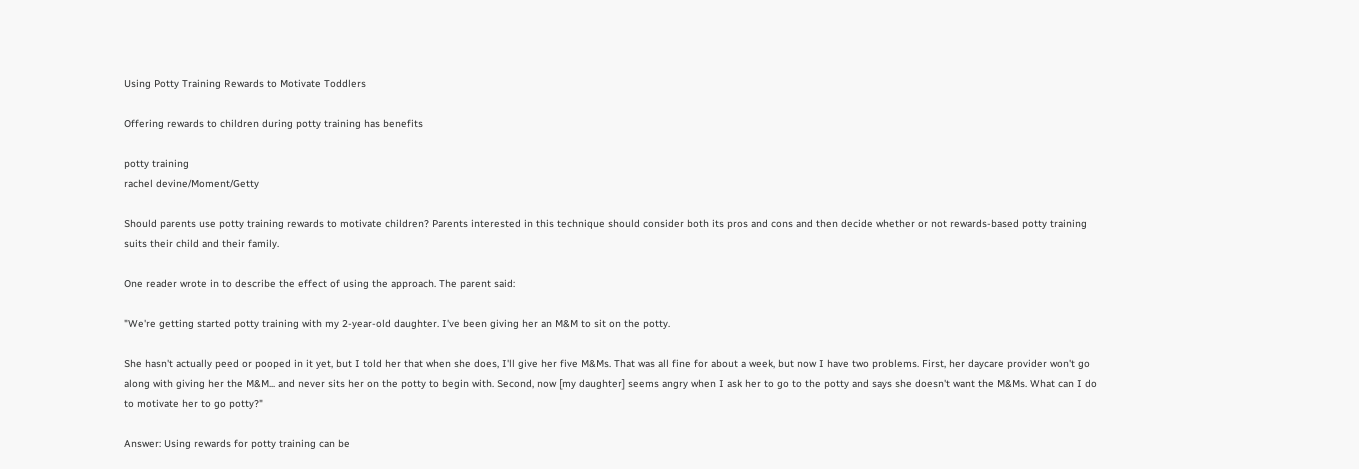Using Potty Training Rewards to Motivate Toddlers

Offering rewards to children during potty training has benefits

potty training
rachel devine/Moment/Getty

Should parents use potty training rewards to motivate children? Parents interested in this technique should consider both its pros and cons and then decide whether or not rewards-based potty training suits their child and their family.

One reader wrote in to describe the effect of using the approach. The parent said:

"We're getting started potty training with my 2-year-old daughter. I've been giving her an M&M to sit on the potty.

She hasn't actually peed or pooped in it yet, but I told her that when she does, I'll give her five M&Ms. That was all fine for about a week, but now I have two problems. First, her daycare provider won't go along with giving her the M&M... and never sits her on the potty to begin with. Second, now [my daughter] seems angry when I ask her to go to the potty and says she doesn't want the M&Ms. What can I do to motivate her to go potty?"

Answer: Using rewards for potty training can be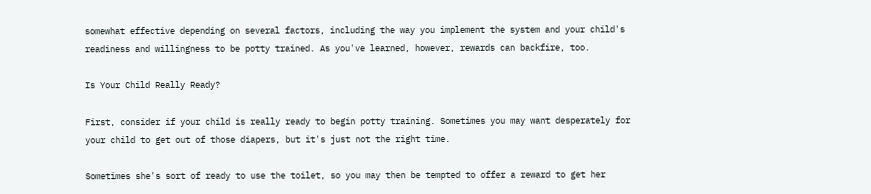somewhat effective depending on several factors, including the way you implement the system and your child's readiness and willingness to be potty trained. As you've learned, however, rewards can backfire, too.

Is Your Child Really Ready?

First, consider if your child is really ready to begin potty training. Sometimes you may want desperately for your child to get out of those diapers, but it's just not the right time.

Sometimes she's sort of ready to use the toilet, so you may then be tempted to offer a reward to get her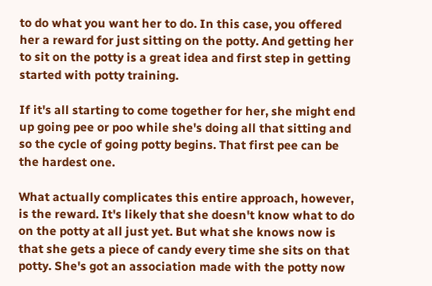to do what you want her to do. In this case, you offered her a reward for just sitting on the potty. And getting her to sit on the potty is a great idea and first step in getting started with potty training.

If it's all starting to come together for her, she might end up going pee or poo while she's doing all that sitting and so the cycle of going potty begins. That first pee can be the hardest one.

What actually complicates this entire approach, however, is the reward. It's likely that she doesn't know what to do on the potty at all just yet. But what she knows now is that she gets a piece of candy every time she sits on that potty. She's got an association made with the potty now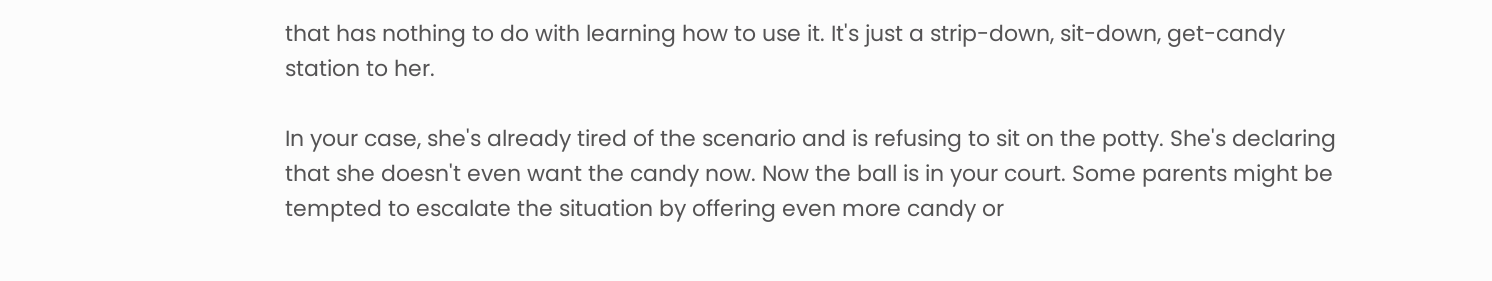that has nothing to do with learning how to use it. It's just a strip-down, sit-down, get-candy station to her.

In your case, she's already tired of the scenario and is refusing to sit on the potty. She's declaring that she doesn't even want the candy now. Now the ball is in your court. Some parents might be tempted to escalate the situation by offering even more candy or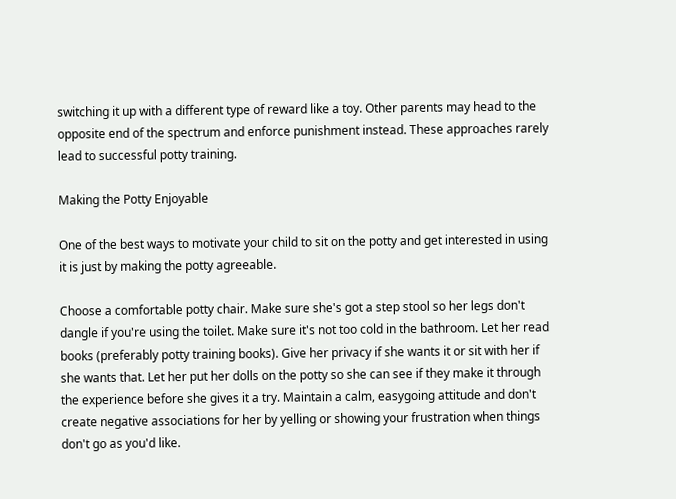switching it up with a different type of reward like a toy. Other parents may head to the opposite end of the spectrum and enforce punishment instead. These approaches rarely lead to successful potty training.

Making the Potty Enjoyable

One of the best ways to motivate your child to sit on the potty and get interested in using it is just by making the potty agreeable.

Choose a comfortable potty chair. Make sure she's got a step stool so her legs don't dangle if you're using the toilet. Make sure it's not too cold in the bathroom. Let her read books (preferably potty training books). Give her privacy if she wants it or sit with her if she wants that. Let her put her dolls on the potty so she can see if they make it through the experience before she gives it a try. Maintain a calm, easygoing attitude and don't create negative associations for her by yelling or showing your frustration when things don't go as you'd like.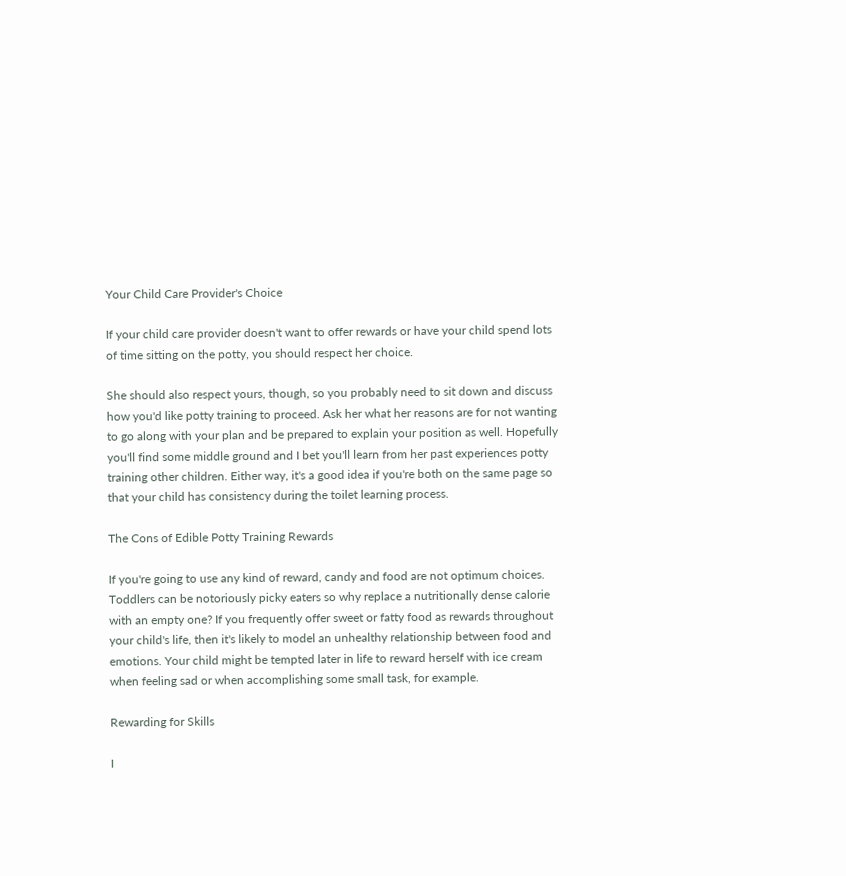Your Child Care Provider's Choice

If your child care provider doesn't want to offer rewards or have your child spend lots of time sitting on the potty, you should respect her choice.

She should also respect yours, though, so you probably need to sit down and discuss how you'd like potty training to proceed. Ask her what her reasons are for not wanting to go along with your plan and be prepared to explain your position as well. Hopefully you'll find some middle ground and I bet you'll learn from her past experiences potty training other children. Either way, it's a good idea if you're both on the same page so that your child has consistency during the toilet learning process.

The Cons of Edible Potty Training Rewards

If you're going to use any kind of reward, candy and food are not optimum choices. Toddlers can be notoriously picky eaters so why replace a nutritionally dense calorie with an empty one? If you frequently offer sweet or fatty food as rewards throughout your child's life, then it's likely to model an unhealthy relationship between food and emotions. Your child might be tempted later in life to reward herself with ice cream when feeling sad or when accomplishing some small task, for example.

Rewarding for Skills

I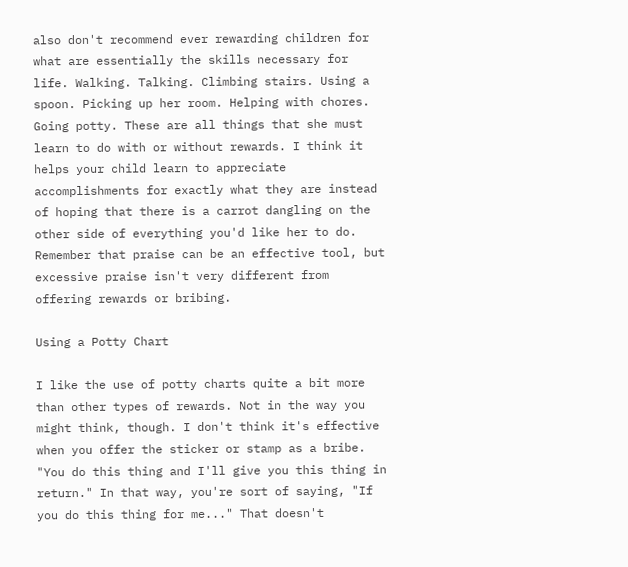also don't recommend ever rewarding children for what are essentially the skills necessary for life. Walking. Talking. Climbing stairs. Using a spoon. Picking up her room. Helping with chores. Going potty. These are all things that she must learn to do with or without rewards. I think it helps your child learn to appreciate accomplishments for exactly what they are instead of hoping that there is a carrot dangling on the other side of everything you'd like her to do. Remember that praise can be an effective tool, but excessive praise isn't very different from offering rewards or bribing.

Using a Potty Chart

I like the use of potty charts quite a bit more than other types of rewards. Not in the way you might think, though. I don't think it's effective when you offer the sticker or stamp as a bribe. "You do this thing and I'll give you this thing in return." In that way, you're sort of saying, "If you do this thing for me..." That doesn't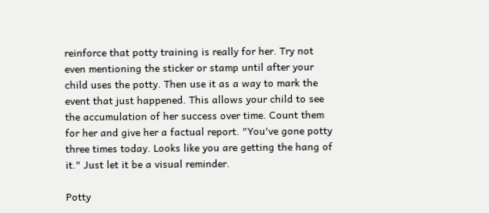reinforce that potty training is really for her. Try not even mentioning the sticker or stamp until after your child uses the potty. Then use it as a way to mark the event that just happened. This allows your child to see the accumulation of her success over time. Count them for her and give her a factual report. "You've gone potty three times today. Looks like you are getting the hang of it." Just let it be a visual reminder.

Potty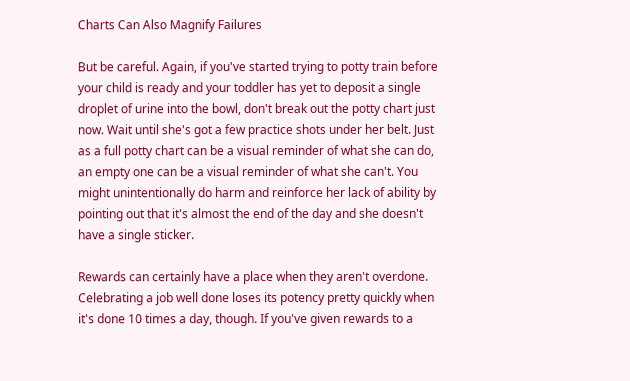Charts Can Also Magnify Failures

But be careful. Again, if you've started trying to potty train before your child is ready and your toddler has yet to deposit a single droplet of urine into the bowl, don't break out the potty chart just now. Wait until she's got a few practice shots under her belt. Just as a full potty chart can be a visual reminder of what she can do, an empty one can be a visual reminder of what she can't. You might unintentionally do harm and reinforce her lack of ability by pointing out that it's almost the end of the day and she doesn't have a single sticker.

Rewards can certainly have a place when they aren't overdone. Celebrating a job well done loses its potency pretty quickly when it's done 10 times a day, though. If you've given rewards to a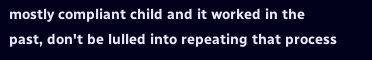mostly compliant child and it worked in the past, don't be lulled into repeating that process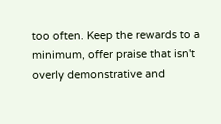too often. Keep the rewards to a minimum, offer praise that isn't overly demonstrative and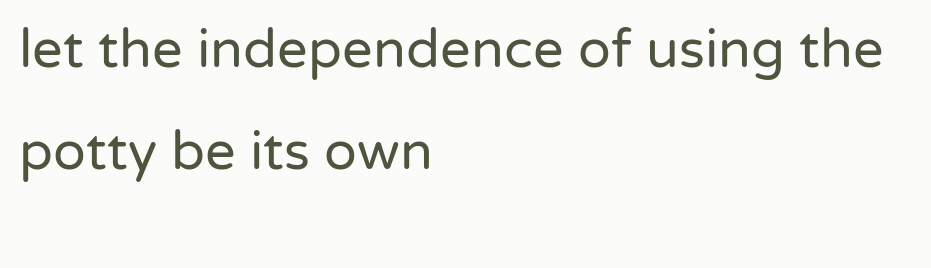let the independence of using the potty be its own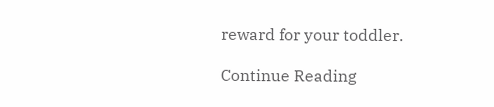reward for your toddler.

Continue Reading